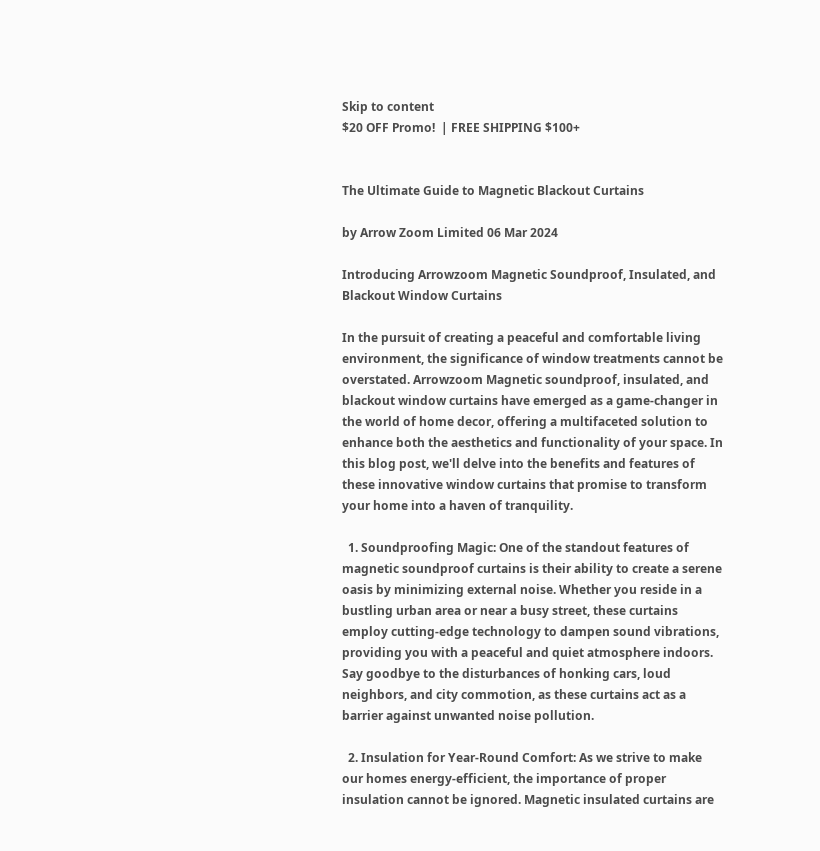Skip to content
$20 OFF Promo!  | FREE SHIPPING $100+


The Ultimate Guide to Magnetic Blackout Curtains

by Arrow Zoom Limited 06 Mar 2024

Introducing Arrowzoom Magnetic Soundproof, Insulated, and Blackout Window Curtains

In the pursuit of creating a peaceful and comfortable living environment, the significance of window treatments cannot be overstated. Arrowzoom Magnetic soundproof, insulated, and blackout window curtains have emerged as a game-changer in the world of home decor, offering a multifaceted solution to enhance both the aesthetics and functionality of your space. In this blog post, we'll delve into the benefits and features of these innovative window curtains that promise to transform your home into a haven of tranquility.

  1. Soundproofing Magic: One of the standout features of magnetic soundproof curtains is their ability to create a serene oasis by minimizing external noise. Whether you reside in a bustling urban area or near a busy street, these curtains employ cutting-edge technology to dampen sound vibrations, providing you with a peaceful and quiet atmosphere indoors. Say goodbye to the disturbances of honking cars, loud neighbors, and city commotion, as these curtains act as a barrier against unwanted noise pollution.

  2. Insulation for Year-Round Comfort: As we strive to make our homes energy-efficient, the importance of proper insulation cannot be ignored. Magnetic insulated curtains are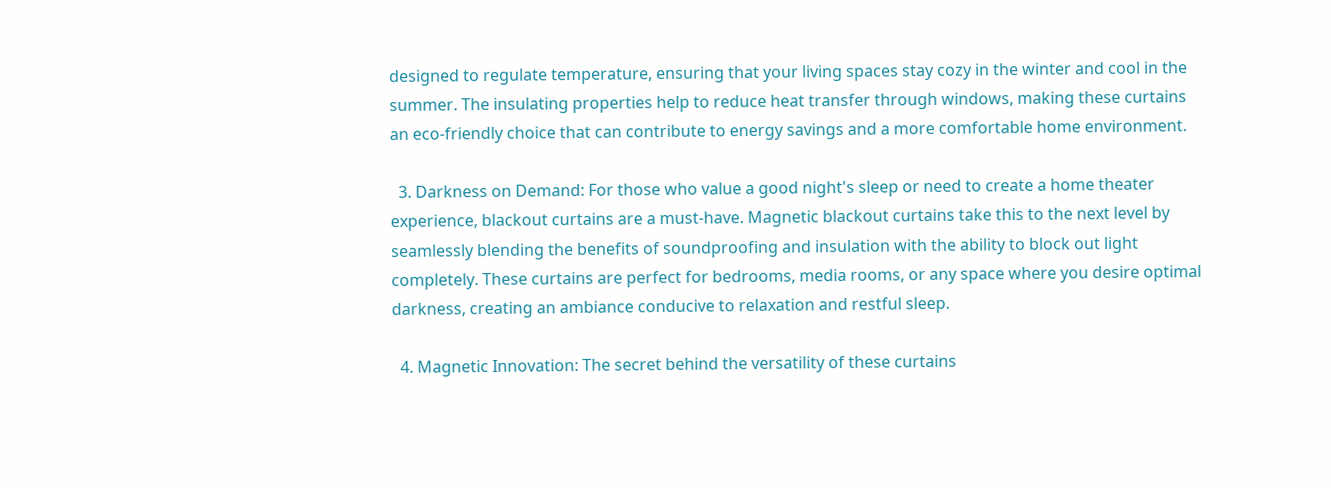designed to regulate temperature, ensuring that your living spaces stay cozy in the winter and cool in the summer. The insulating properties help to reduce heat transfer through windows, making these curtains an eco-friendly choice that can contribute to energy savings and a more comfortable home environment.

  3. Darkness on Demand: For those who value a good night's sleep or need to create a home theater experience, blackout curtains are a must-have. Magnetic blackout curtains take this to the next level by seamlessly blending the benefits of soundproofing and insulation with the ability to block out light completely. These curtains are perfect for bedrooms, media rooms, or any space where you desire optimal darkness, creating an ambiance conducive to relaxation and restful sleep.

  4. Magnetic Innovation: The secret behind the versatility of these curtains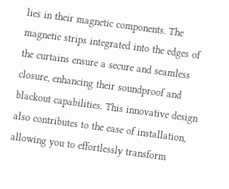lies in their magnetic components. The magnetic strips integrated into the edges of the curtains ensure a secure and seamless closure, enhancing their soundproof and blackout capabilities. This innovative design also contributes to the ease of installation, allowing you to effortlessly transform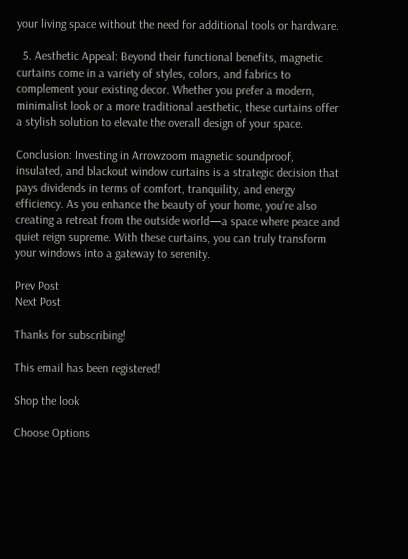your living space without the need for additional tools or hardware.

  5. Aesthetic Appeal: Beyond their functional benefits, magnetic curtains come in a variety of styles, colors, and fabrics to complement your existing decor. Whether you prefer a modern, minimalist look or a more traditional aesthetic, these curtains offer a stylish solution to elevate the overall design of your space.

Conclusion: Investing in Arrowzoom magnetic soundproof, insulated, and blackout window curtains is a strategic decision that pays dividends in terms of comfort, tranquility, and energy efficiency. As you enhance the beauty of your home, you're also creating a retreat from the outside world—a space where peace and quiet reign supreme. With these curtains, you can truly transform your windows into a gateway to serenity.

Prev Post
Next Post

Thanks for subscribing!

This email has been registered!

Shop the look

Choose Options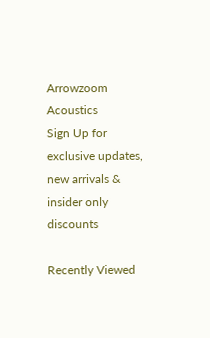Arrowzoom Acoustics
Sign Up for exclusive updates, new arrivals & insider only discounts

Recently Viewed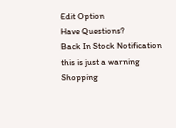Edit Option
Have Questions?
Back In Stock Notification
this is just a warning
Shopping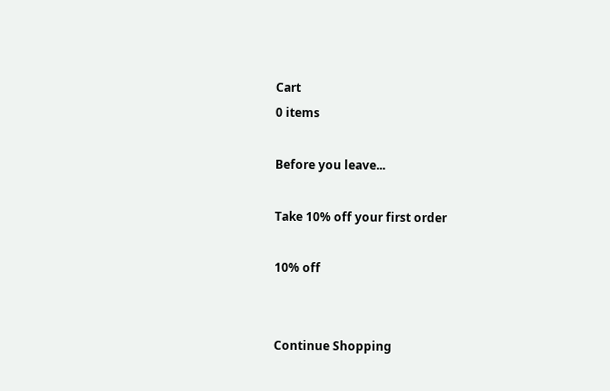Cart
0 items

Before you leave...

Take 10% off your first order

10% off


Continue Shopping